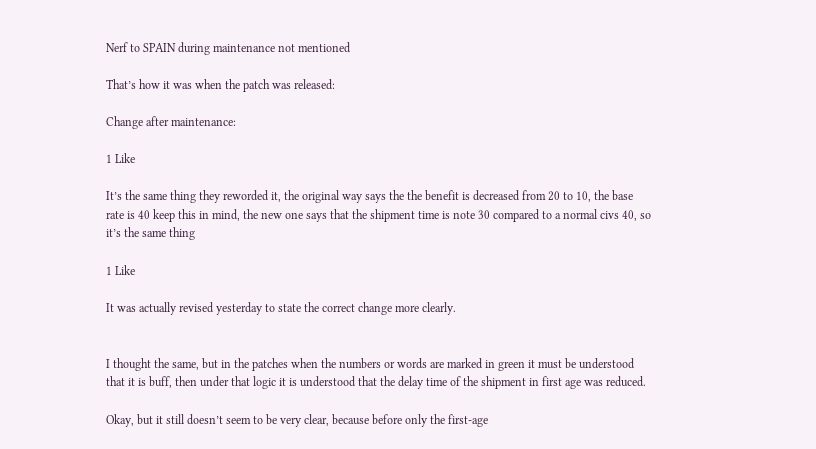Nerf to SPAIN during maintenance not mentioned

That’s how it was when the patch was released:

Change after maintenance:

1 Like

It’s the same thing they reworded it, the original way says the the benefit is decreased from 20 to 10, the base rate is 40 keep this in mind, the new one says that the shipment time is note 30 compared to a normal civs 40, so it’s the same thing

1 Like

It was actually revised yesterday to state the correct change more clearly.


I thought the same, but in the patches when the numbers or words are marked in green it must be understood that it is buff, then under that logic it is understood that the delay time of the shipment in first age was reduced.

Okay, but it still doesn’t seem to be very clear, because before only the first-age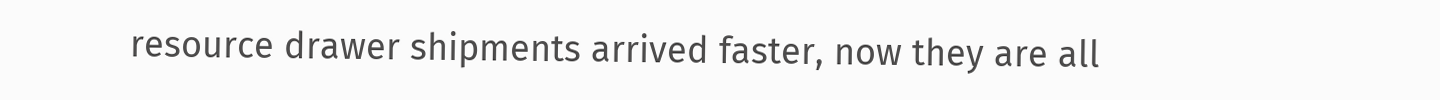resource drawer shipments arrived faster, now they are all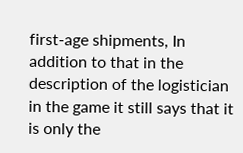first-age shipments, In addition to that in the description of the logistician in the game it still says that it is only the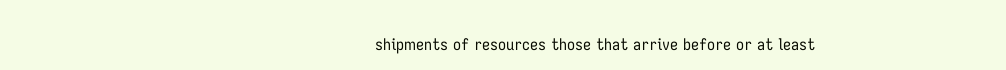shipments of resources those that arrive before or at least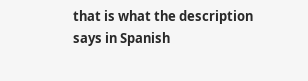that is what the description says in Spanish